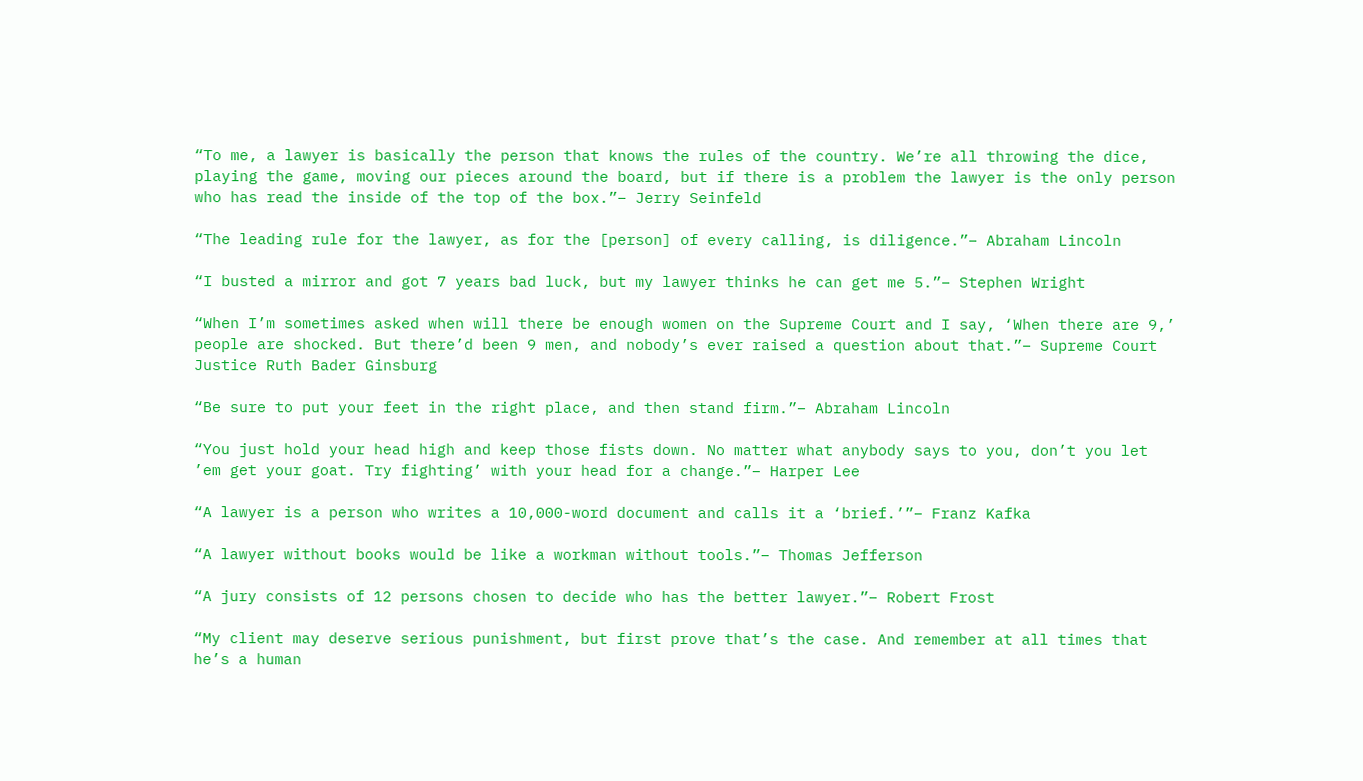“To me, a lawyer is basically the person that knows the rules of the country. We’re all throwing the dice, playing the game, moving our pieces around the board, but if there is a problem the lawyer is the only person who has read the inside of the top of the box.”– Jerry Seinfeld

“The leading rule for the lawyer, as for the [person] of every calling, is diligence.”– Abraham Lincoln

“I busted a mirror and got 7 years bad luck, but my lawyer thinks he can get me 5.”– Stephen Wright

“When I’m sometimes asked when will there be enough women on the Supreme Court and I say, ‘When there are 9,’ people are shocked. But there’d been 9 men, and nobody’s ever raised a question about that.”– Supreme Court Justice Ruth Bader Ginsburg

“Be sure to put your feet in the right place, and then stand firm.”– Abraham Lincoln

“You just hold your head high and keep those fists down. No matter what anybody says to you, don’t you let ’em get your goat. Try fighting’ with your head for a change.”– Harper Lee

“A lawyer is a person who writes a 10,000-word document and calls it a ‘brief.’”– Franz Kafka

“A lawyer without books would be like a workman without tools.”– Thomas Jefferson

“A jury consists of 12 persons chosen to decide who has the better lawyer.”– Robert Frost

“My client may deserve serious punishment, but first prove that’s the case. And remember at all times that he’s a human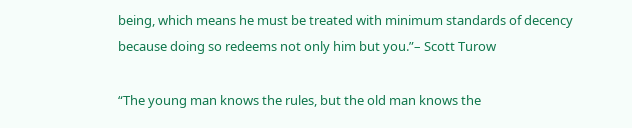being, which means he must be treated with minimum standards of decency because doing so redeems not only him but you.”– Scott Turow

“The young man knows the rules, but the old man knows the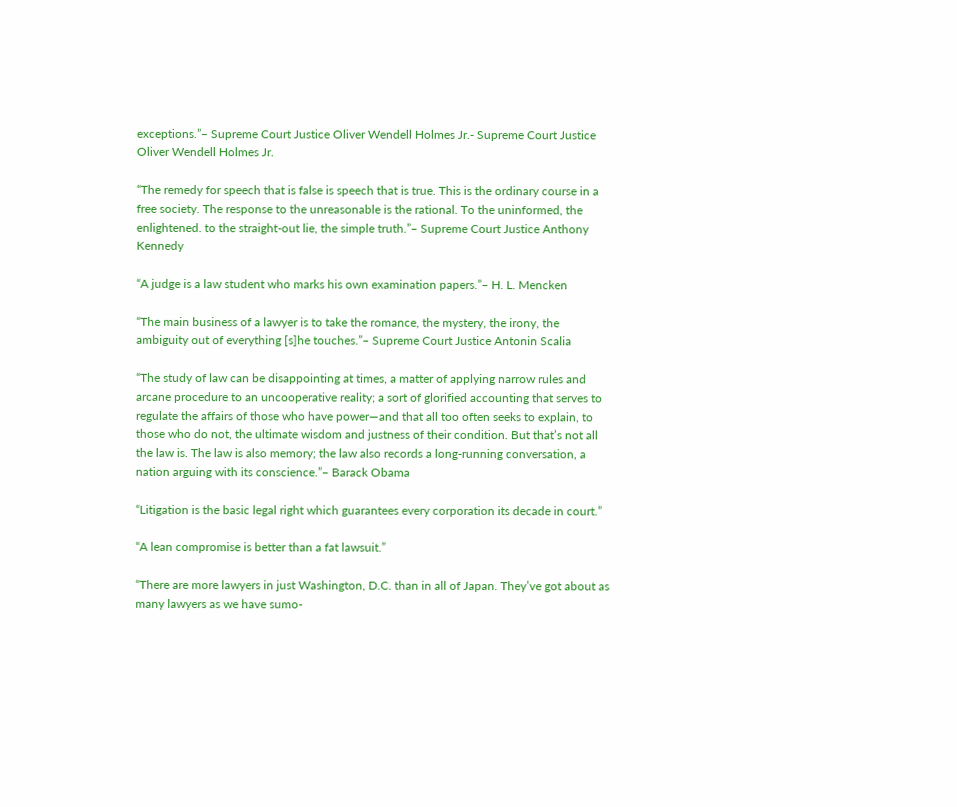exceptions.”– Supreme Court Justice Oliver Wendell Holmes Jr.- Supreme Court Justice Oliver Wendell Holmes Jr.

“The remedy for speech that is false is speech that is true. This is the ordinary course in a free society. The response to the unreasonable is the rational. To the uninformed, the enlightened. to the straight-out lie, the simple truth.”– Supreme Court Justice Anthony Kennedy

“A judge is a law student who marks his own examination papers.”– H. L. Mencken

“The main business of a lawyer is to take the romance, the mystery, the irony, the ambiguity out of everything [s]he touches.”– Supreme Court Justice Antonin Scalia

“The study of law can be disappointing at times, a matter of applying narrow rules and arcane procedure to an uncooperative reality; a sort of glorified accounting that serves to regulate the affairs of those who have power—and that all too often seeks to explain, to those who do not, the ultimate wisdom and justness of their condition. But that’s not all the law is. The law is also memory; the law also records a long-running conversation, a nation arguing with its conscience.”– Barack Obama

“Litigation is the basic legal right which guarantees every corporation its decade in court.”

“A lean compromise is better than a fat lawsuit.”

“There are more lawyers in just Washington, D.C. than in all of Japan. They’ve got about as many lawyers as we have sumo-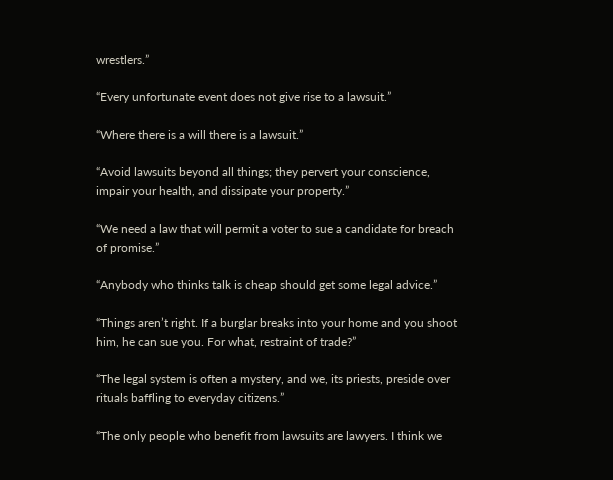wrestlers.”

“Every unfortunate event does not give rise to a lawsuit.”

“Where there is a will there is a lawsuit.”

“Avoid lawsuits beyond all things; they pervert your conscience, impair your health, and dissipate your property.”

“We need a law that will permit a voter to sue a candidate for breach of promise.”

“Anybody who thinks talk is cheap should get some legal advice.”

“Things aren’t right. If a burglar breaks into your home and you shoot him, he can sue you. For what, restraint of trade?”

“The legal system is often a mystery, and we, its priests, preside over rituals baffling to everyday citizens.”

“The only people who benefit from lawsuits are lawyers. I think we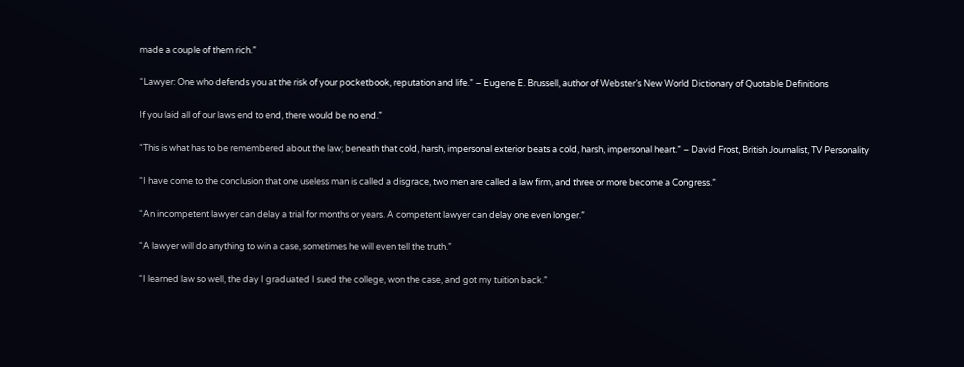made a couple of them rich.”

“Lawyer: One who defends you at the risk of your pocketbook, reputation and life.” – Eugene E. Brussell, author of Webster’s New World Dictionary of Quotable Definitions

If you laid all of our laws end to end, there would be no end.”

“This is what has to be remembered about the law; beneath that cold, harsh, impersonal exterior beats a cold, harsh, impersonal heart.” – David Frost, British Journalist, TV Personality

“I have come to the conclusion that one useless man is called a disgrace, two men are called a law firm, and three or more become a Congress.”

“An incompetent lawyer can delay a trial for months or years. A competent lawyer can delay one even longer.”

“A lawyer will do anything to win a case, sometimes he will even tell the truth.”

“I learned law so well, the day I graduated I sued the college, won the case, and got my tuition back.”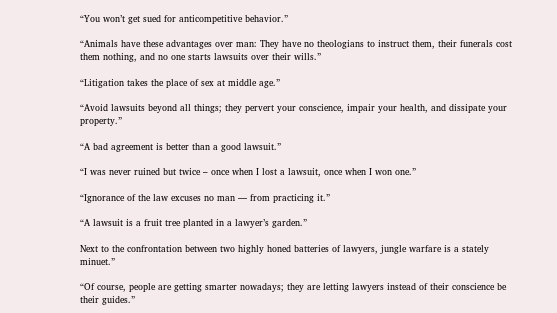“You won’t get sued for anticompetitive behavior.”

“Animals have these advantages over man: They have no theologians to instruct them, their funerals cost them nothing, and no one starts lawsuits over their wills.”

“Litigation takes the place of sex at middle age.”

“Avoid lawsuits beyond all things; they pervert your conscience, impair your health, and dissipate your property.”

“A bad agreement is better than a good lawsuit.”

“I was never ruined but twice – once when I lost a lawsuit, once when I won one.”

“Ignorance of the law excuses no man — from practicing it.”

“A lawsuit is a fruit tree planted in a lawyer’s garden.”

Next to the confrontation between two highly honed batteries of lawyers, jungle warfare is a stately minuet.”

“Of course, people are getting smarter nowadays; they are letting lawyers instead of their conscience be their guides.”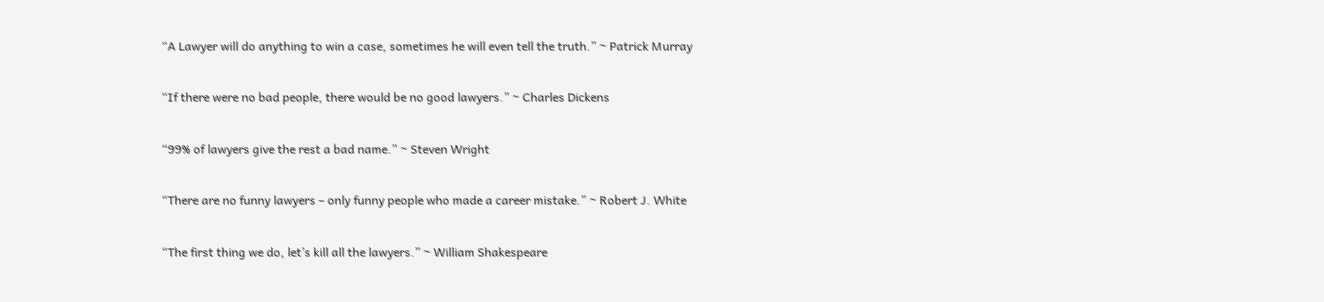“A Lawyer will do anything to win a case, sometimes he will even tell the truth.” ~ Patrick Murray

“If there were no bad people, there would be no good lawyers.” ~ Charles Dickens

“99% of lawyers give the rest a bad name.” ~ Steven Wright

“There are no funny lawyers – only funny people who made a career mistake.” ~ Robert J. White

“The first thing we do, let’s kill all the lawyers.” ~ William Shakespeare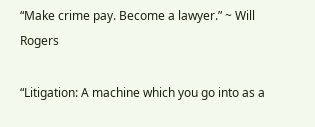“Make crime pay. Become a lawyer.” ~ Will Rogers

“Litigation: A machine which you go into as a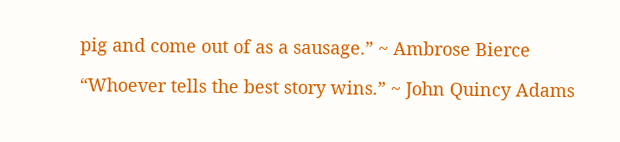pig and come out of as a sausage.” ~ Ambrose Bierce

“Whoever tells the best story wins.” ~ John Quincy Adams